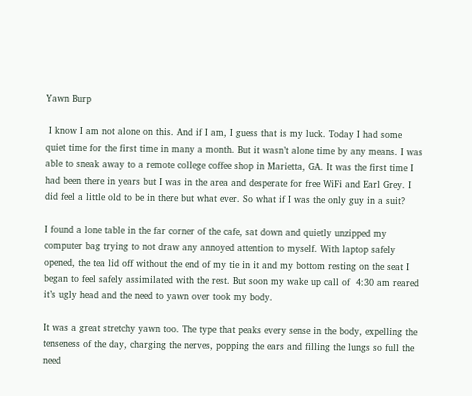Yawn Burp

 I know I am not alone on this. And if I am, I guess that is my luck. Today I had some quiet time for the first time in many a month. But it wasn’t alone time by any means. I was able to sneak away to a remote college coffee shop in Marietta, GA. It was the first time I had been there in years but I was in the area and desperate for free WiFi and Earl Grey. I did feel a little old to be in there but what ever. So what if I was the only guy in a suit?

I found a lone table in the far corner of the cafe, sat down and quietly unzipped my computer bag trying to not draw any annoyed attention to myself. With laptop safely opened, the tea lid off without the end of my tie in it and my bottom resting on the seat I began to feel safely assimilated with the rest. But soon my wake up call of  4:30 am reared it’s ugly head and the need to yawn over took my body.

It was a great stretchy yawn too. The type that peaks every sense in the body, expelling the tenseness of the day, charging the nerves, popping the ears and filling the lungs so full the need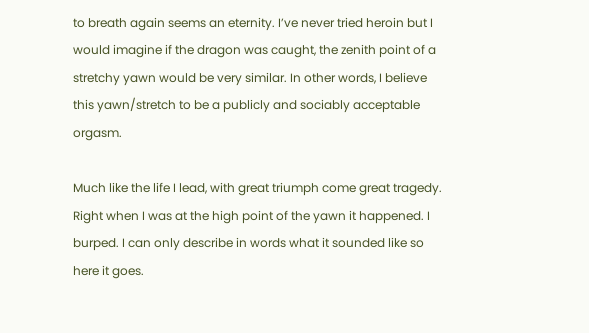to breath again seems an eternity. I’ve never tried heroin but I would imagine if the dragon was caught, the zenith point of a stretchy yawn would be very similar. In other words, I believe this yawn/stretch to be a publicly and sociably acceptable orgasm.

Much like the life I lead, with great triumph come great tragedy.  Right when I was at the high point of the yawn it happened. I burped. I can only describe in words what it sounded like so here it goes.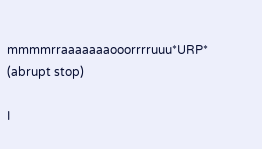mmmmrraaaaaaaooorrrruuu*URP* (abrupt stop)

I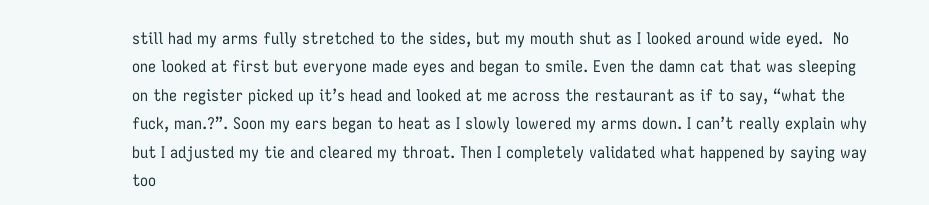still had my arms fully stretched to the sides, but my mouth shut as I looked around wide eyed.  No one looked at first but everyone made eyes and began to smile. Even the damn cat that was sleeping on the register picked up it’s head and looked at me across the restaurant as if to say, “what the fuck, man.?”. Soon my ears began to heat as I slowly lowered my arms down. I can’t really explain why but I adjusted my tie and cleared my throat. Then I completely validated what happened by saying way too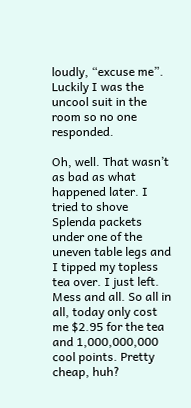loudly, “excuse me”. Luckily I was the uncool suit in the room so no one responded.

Oh, well. That wasn’t as bad as what happened later. I tried to shove Splenda packets under one of the uneven table legs and I tipped my topless tea over. I just left. Mess and all. So all in all, today only cost me $2.95 for the tea and 1,000,000,000 cool points. Pretty cheap, huh?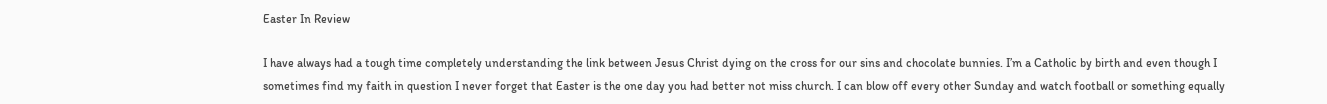Easter In Review

I have always had a tough time completely understanding the link between Jesus Christ dying on the cross for our sins and chocolate bunnies. I’m a Catholic by birth and even though I sometimes find my faith in question I never forget that Easter is the one day you had better not miss church. I can blow off every other Sunday and watch football or something equally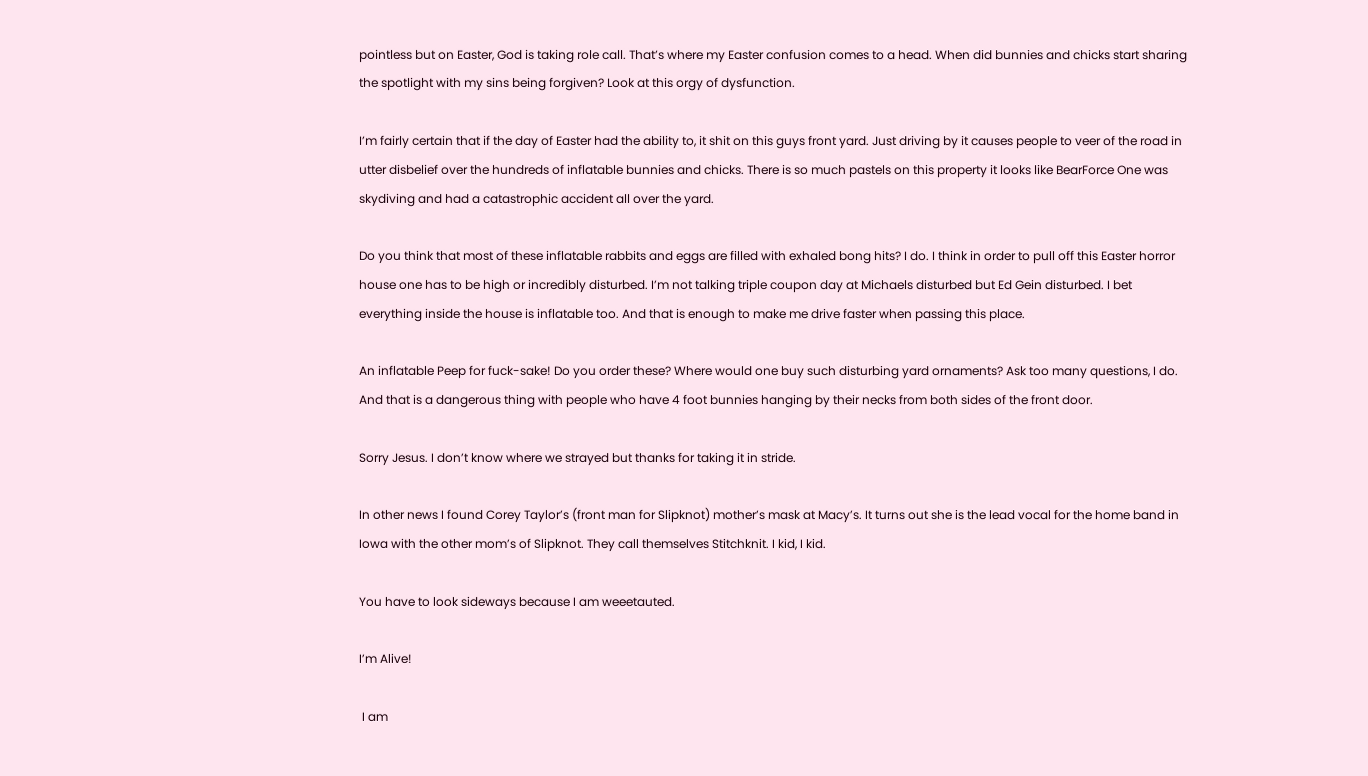pointless but on Easter, God is taking role call. That’s where my Easter confusion comes to a head. When did bunnies and chicks start sharing the spotlight with my sins being forgiven? Look at this orgy of dysfunction.

I’m fairly certain that if the day of Easter had the ability to, it shit on this guys front yard. Just driving by it causes people to veer of the road in utter disbelief over the hundreds of inflatable bunnies and chicks. There is so much pastels on this property it looks like BearForce One was skydiving and had a catastrophic accident all over the yard.

Do you think that most of these inflatable rabbits and eggs are filled with exhaled bong hits? I do. I think in order to pull off this Easter horror house one has to be high or incredibly disturbed. I’m not talking triple coupon day at Michaels disturbed but Ed Gein disturbed. I bet everything inside the house is inflatable too. And that is enough to make me drive faster when passing this place.

An inflatable Peep for fuck-sake! Do you order these? Where would one buy such disturbing yard ornaments? Ask too many questions, I do. And that is a dangerous thing with people who have 4 foot bunnies hanging by their necks from both sides of the front door.

Sorry Jesus. I don’t know where we strayed but thanks for taking it in stride.

In other news I found Corey Taylor’s (front man for Slipknot) mother’s mask at Macy’s. It turns out she is the lead vocal for the home band in Iowa with the other mom’s of Slipknot. They call themselves Stitchknit. I kid, I kid.

You have to look sideways because I am weeetauted.

I’m Alive!

 I am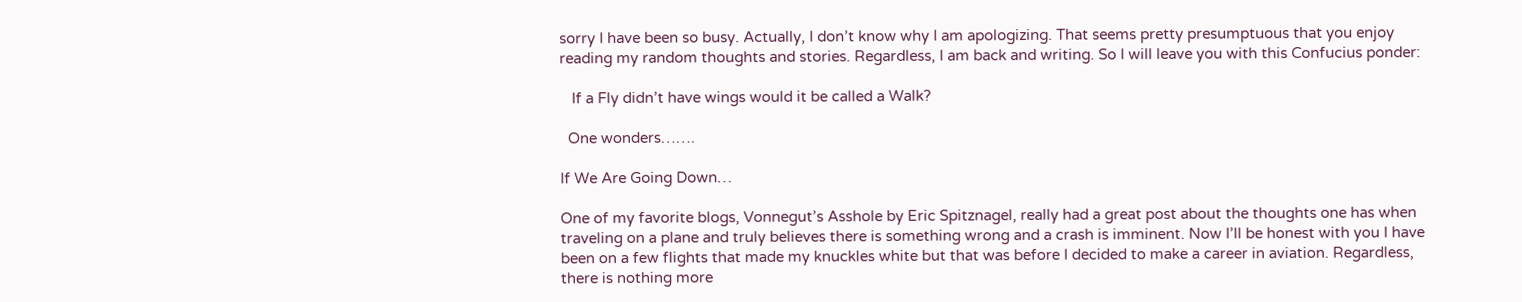sorry I have been so busy. Actually, I don’t know why I am apologizing. That seems pretty presumptuous that you enjoy reading my random thoughts and stories. Regardless, I am back and writing. So I will leave you with this Confucius ponder:

   If a Fly didn’t have wings would it be called a Walk?

  One wonders…….

If We Are Going Down…

One of my favorite blogs, Vonnegut’s Asshole by Eric Spitznagel, really had a great post about the thoughts one has when traveling on a plane and truly believes there is something wrong and a crash is imminent. Now I’ll be honest with you I have been on a few flights that made my knuckles white but that was before I decided to make a career in aviation. Regardless, there is nothing more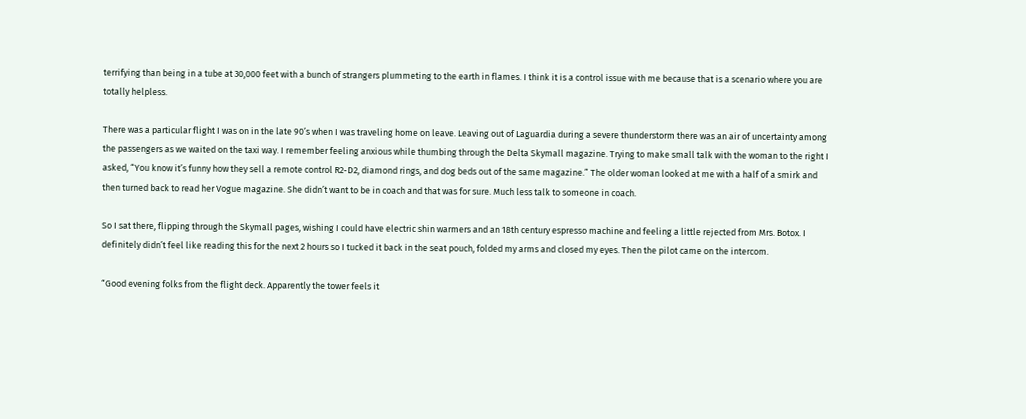terrifying than being in a tube at 30,000 feet with a bunch of strangers plummeting to the earth in flames. I think it is a control issue with me because that is a scenario where you are totally helpless.

There was a particular flight I was on in the late 90’s when I was traveling home on leave. Leaving out of Laguardia during a severe thunderstorm there was an air of uncertainty among the passengers as we waited on the taxi way. I remember feeling anxious while thumbing through the Delta Skymall magazine. Trying to make small talk with the woman to the right I asked, “You know it’s funny how they sell a remote control R2-D2, diamond rings, and dog beds out of the same magazine.” The older woman looked at me with a half of a smirk and then turned back to read her Vogue magazine. She didn’t want to be in coach and that was for sure. Much less talk to someone in coach.

So I sat there, flipping through the Skymall pages, wishing I could have electric shin warmers and an 18th century espresso machine and feeling a little rejected from Mrs. Botox. I definitely didn’t feel like reading this for the next 2 hours so I tucked it back in the seat pouch, folded my arms and closed my eyes. Then the pilot came on the intercom.

“Good evening folks from the flight deck. Apparently the tower feels it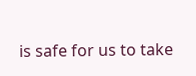is safe for us to take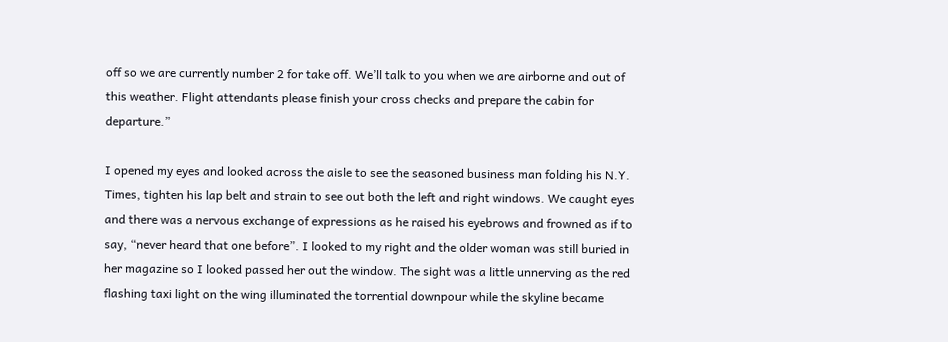off so we are currently number 2 for take off. We’ll talk to you when we are airborne and out of this weather. Flight attendants please finish your cross checks and prepare the cabin for departure.”

I opened my eyes and looked across the aisle to see the seasoned business man folding his N.Y. Times, tighten his lap belt and strain to see out both the left and right windows. We caught eyes and there was a nervous exchange of expressions as he raised his eyebrows and frowned as if to say, “never heard that one before”. I looked to my right and the older woman was still buried in her magazine so I looked passed her out the window. The sight was a little unnerving as the red flashing taxi light on the wing illuminated the torrential downpour while the skyline became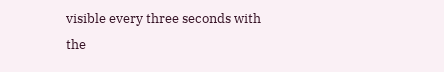visible every three seconds with the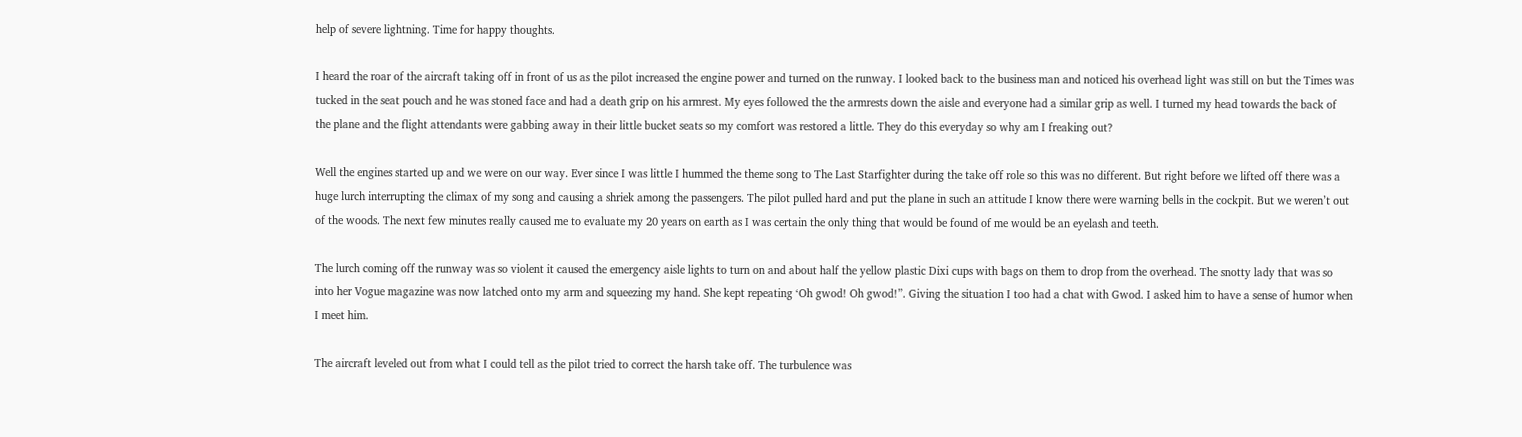help of severe lightning. Time for happy thoughts.

I heard the roar of the aircraft taking off in front of us as the pilot increased the engine power and turned on the runway. I looked back to the business man and noticed his overhead light was still on but the Times was tucked in the seat pouch and he was stoned face and had a death grip on his armrest. My eyes followed the the armrests down the aisle and everyone had a similar grip as well. I turned my head towards the back of the plane and the flight attendants were gabbing away in their little bucket seats so my comfort was restored a little. They do this everyday so why am I freaking out?

Well the engines started up and we were on our way. Ever since I was little I hummed the theme song to The Last Starfighter during the take off role so this was no different. But right before we lifted off there was a huge lurch interrupting the climax of my song and causing a shriek among the passengers. The pilot pulled hard and put the plane in such an attitude I know there were warning bells in the cockpit. But we weren’t out of the woods. The next few minutes really caused me to evaluate my 20 years on earth as I was certain the only thing that would be found of me would be an eyelash and teeth.

The lurch coming off the runway was so violent it caused the emergency aisle lights to turn on and about half the yellow plastic Dixi cups with bags on them to drop from the overhead. The snotty lady that was so into her Vogue magazine was now latched onto my arm and squeezing my hand. She kept repeating ‘Oh gwod! Oh gwod!”. Giving the situation I too had a chat with Gwod. I asked him to have a sense of humor when I meet him.

The aircraft leveled out from what I could tell as the pilot tried to correct the harsh take off. The turbulence was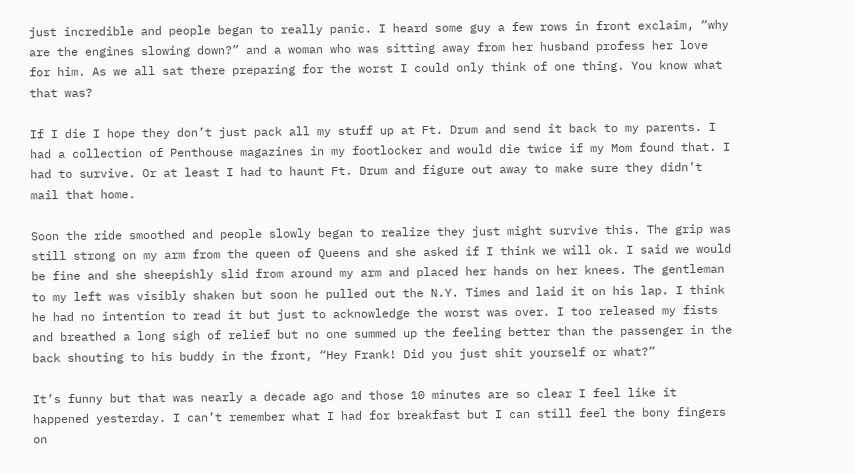just incredible and people began to really panic. I heard some guy a few rows in front exclaim, “why are the engines slowing down?” and a woman who was sitting away from her husband profess her love for him. As we all sat there preparing for the worst I could only think of one thing. You know what that was?

If I die I hope they don’t just pack all my stuff up at Ft. Drum and send it back to my parents. I had a collection of Penthouse magazines in my footlocker and would die twice if my Mom found that. I had to survive. Or at least I had to haunt Ft. Drum and figure out away to make sure they didn’t mail that home.

Soon the ride smoothed and people slowly began to realize they just might survive this. The grip was still strong on my arm from the queen of Queens and she asked if I think we will ok. I said we would be fine and she sheepishly slid from around my arm and placed her hands on her knees. The gentleman to my left was visibly shaken but soon he pulled out the N.Y. Times and laid it on his lap. I think he had no intention to read it but just to acknowledge the worst was over. I too released my fists and breathed a long sigh of relief but no one summed up the feeling better than the passenger in the back shouting to his buddy in the front, “Hey Frank! Did you just shit yourself or what?”

It’s funny but that was nearly a decade ago and those 10 minutes are so clear I feel like it happened yesterday. I can’t remember what I had for breakfast but I can still feel the bony fingers on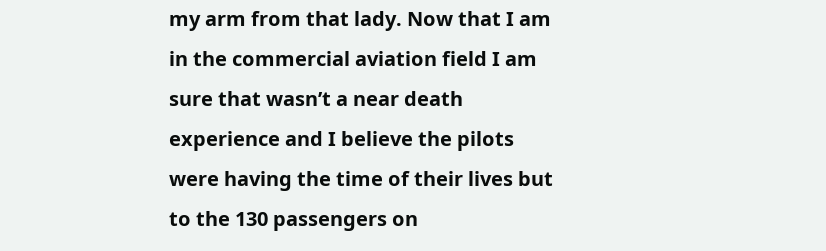my arm from that lady. Now that I am in the commercial aviation field I am sure that wasn’t a near death experience and I believe the pilots were having the time of their lives but to the 130 passengers on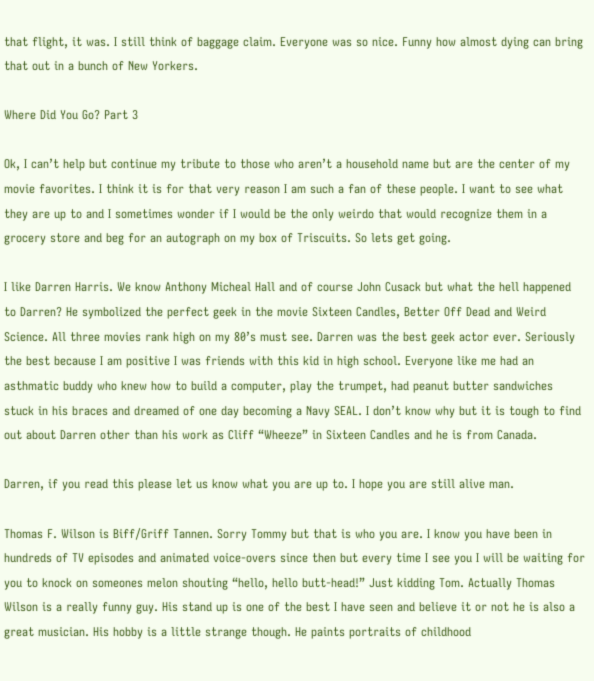that flight, it was. I still think of baggage claim. Everyone was so nice. Funny how almost dying can bring that out in a bunch of New Yorkers.

Where Did You Go? Part 3

Ok, I can’t help but continue my tribute to those who aren’t a household name but are the center of my movie favorites. I think it is for that very reason I am such a fan of these people. I want to see what they are up to and I sometimes wonder if I would be the only weirdo that would recognize them in a grocery store and beg for an autograph on my box of Triscuits. So lets get going.

I like Darren Harris. We know Anthony Micheal Hall and of course John Cusack but what the hell happened to Darren? He symbolized the perfect geek in the movie Sixteen Candles, Better Off Dead and Weird Science. All three movies rank high on my 80’s must see. Darren was the best geek actor ever. Seriously the best because I am positive I was friends with this kid in high school. Everyone like me had an asthmatic buddy who knew how to build a computer, play the trumpet, had peanut butter sandwiches stuck in his braces and dreamed of one day becoming a Navy SEAL. I don’t know why but it is tough to find out about Darren other than his work as Cliff “Wheeze” in Sixteen Candles and he is from Canada.

Darren, if you read this please let us know what you are up to. I hope you are still alive man.

Thomas F. Wilson is Biff/Griff Tannen. Sorry Tommy but that is who you are. I know you have been in hundreds of TV episodes and animated voice-overs since then but every time I see you I will be waiting for you to knock on someones melon shouting “hello, hello butt-head!” Just kidding Tom. Actually Thomas Wilson is a really funny guy. His stand up is one of the best I have seen and believe it or not he is also a great musician. His hobby is a little strange though. He paints portraits of childhood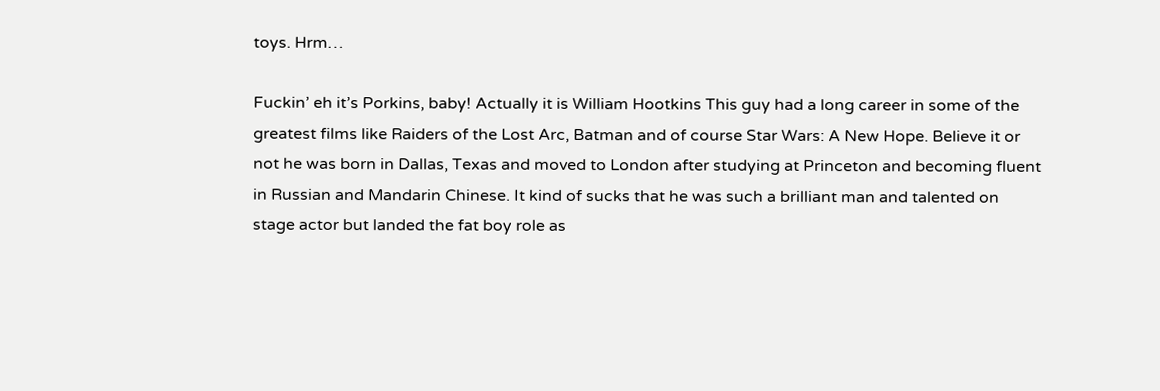toys. Hrm…

Fuckin’ eh it’s Porkins, baby! Actually it is William Hootkins This guy had a long career in some of the greatest films like Raiders of the Lost Arc, Batman and of course Star Wars: A New Hope. Believe it or not he was born in Dallas, Texas and moved to London after studying at Princeton and becoming fluent in Russian and Mandarin Chinese. It kind of sucks that he was such a brilliant man and talented on stage actor but landed the fat boy role as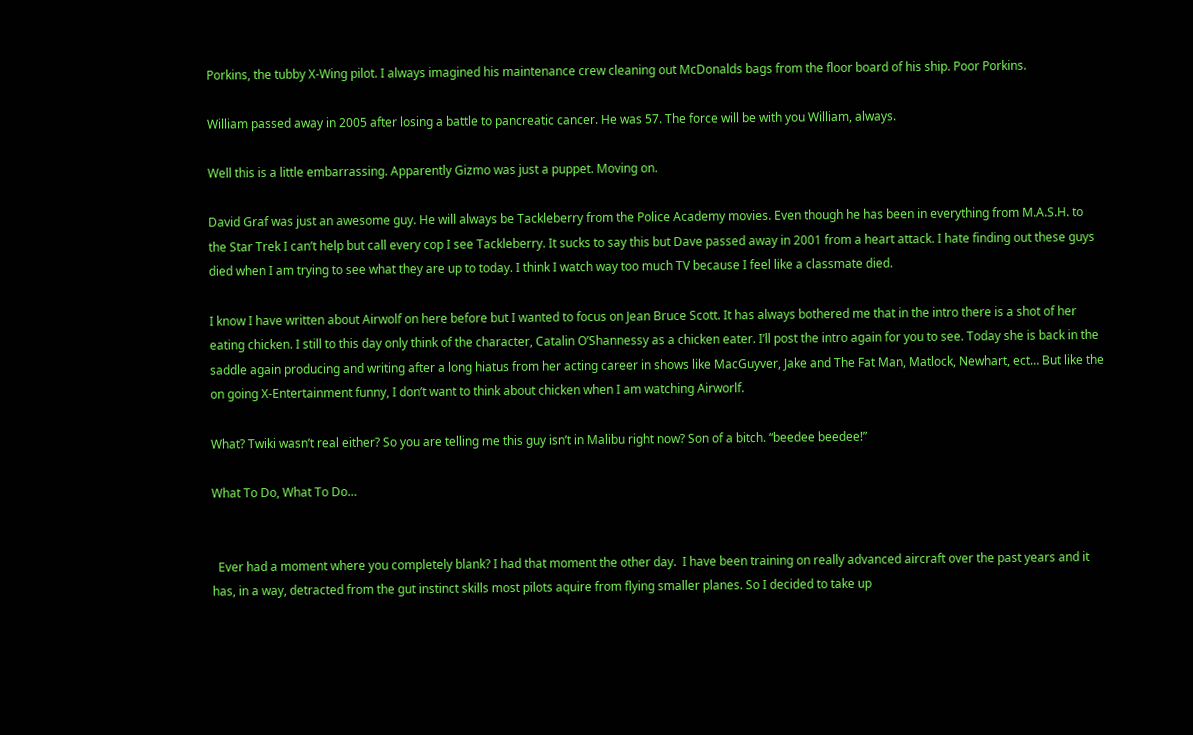Porkins, the tubby X-Wing pilot. I always imagined his maintenance crew cleaning out McDonalds bags from the floor board of his ship. Poor Porkins.

William passed away in 2005 after losing a battle to pancreatic cancer. He was 57. The force will be with you William, always.

Well this is a little embarrassing. Apparently Gizmo was just a puppet. Moving on.

David Graf was just an awesome guy. He will always be Tackleberry from the Police Academy movies. Even though he has been in everything from M.A.S.H. to the Star Trek I can’t help but call every cop I see Tackleberry. It sucks to say this but Dave passed away in 2001 from a heart attack. I hate finding out these guys died when I am trying to see what they are up to today. I think I watch way too much TV because I feel like a classmate died.

I know I have written about Airwolf on here before but I wanted to focus on Jean Bruce Scott. It has always bothered me that in the intro there is a shot of her eating chicken. I still to this day only think of the character, Catalin O’Shannessy as a chicken eater. I’ll post the intro again for you to see. Today she is back in the saddle again producing and writing after a long hiatus from her acting career in shows like MacGuyver, Jake and The Fat Man, Matlock, Newhart, ect… But like the on going X-Entertainment funny, I don’t want to think about chicken when I am watching Airworlf.

What? Twiki wasn’t real either? So you are telling me this guy isn’t in Malibu right now? Son of a bitch. “beedee beedee!”

What To Do, What To Do…


  Ever had a moment where you completely blank? I had that moment the other day.  I have been training on really advanced aircraft over the past years and it has, in a way, detracted from the gut instinct skills most pilots aquire from flying smaller planes. So I decided to take up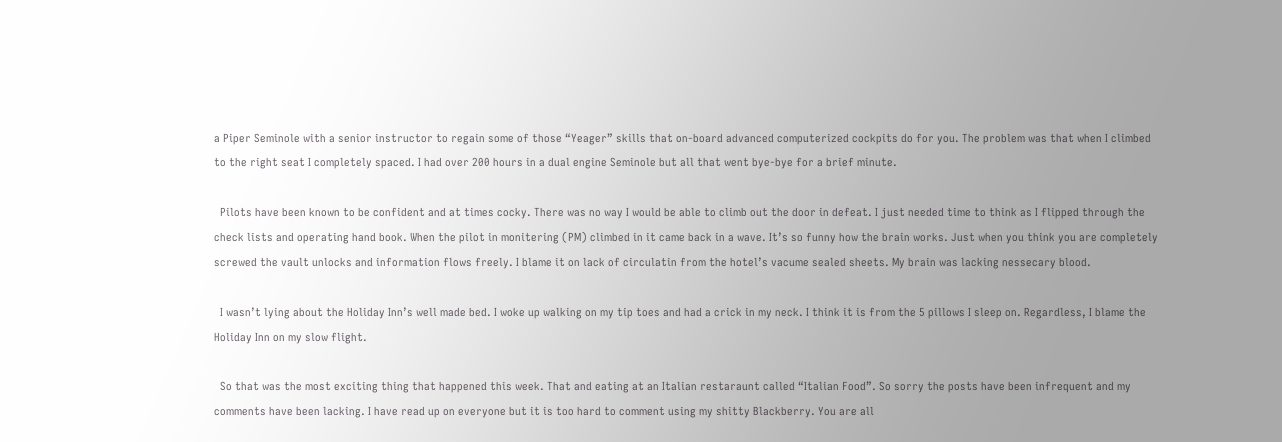a Piper Seminole with a senior instructor to regain some of those “Yeager” skills that on-board advanced computerized cockpits do for you. The problem was that when I climbed to the right seat I completely spaced. I had over 200 hours in a dual engine Seminole but all that went bye-bye for a brief minute.

  Pilots have been known to be confident and at times cocky. There was no way I would be able to climb out the door in defeat. I just needed time to think as I flipped through the check lists and operating hand book. When the pilot in monitering (PM) climbed in it came back in a wave. It’s so funny how the brain works. Just when you think you are completely screwed the vault unlocks and information flows freely. I blame it on lack of circulatin from the hotel’s vacume sealed sheets. My brain was lacking nessecary blood.

  I wasn’t lying about the Holiday Inn’s well made bed. I woke up walking on my tip toes and had a crick in my neck. I think it is from the 5 pillows I sleep on. Regardless, I blame the Holiday Inn on my slow flight.

  So that was the most exciting thing that happened this week. That and eating at an Italian restaraunt called “Italian Food”. So sorry the posts have been infrequent and my comments have been lacking. I have read up on everyone but it is too hard to comment using my shitty Blackberry. You are all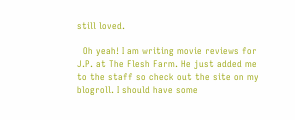still loved.

  Oh yeah! I am writing movie reviews for J.P. at The Flesh Farm. He just added me to the staff so check out the site on my blogroll. I should have some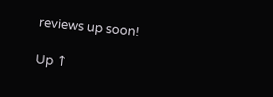reviews up soon!

Up ↑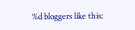%d bloggers like this: